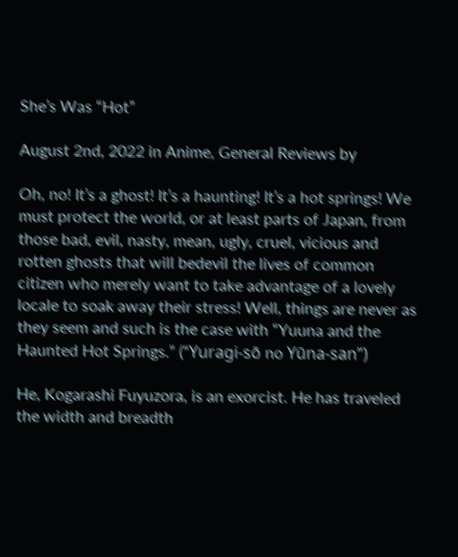She’s Was “Hot”

August 2nd, 2022 in Anime, General Reviews by

Oh, no! It’s a ghost! It’s a haunting! It’s a hot springs! We must protect the world, or at least parts of Japan, from those bad, evil, nasty, mean, ugly, cruel, vicious and rotten ghosts that will bedevil the lives of common citizen who merely want to take advantage of a lovely locale to soak away their stress! Well, things are never as they seem and such is the case with “Yuuna and the Haunted Hot Springs.” (“Yuragi-sō no Yūna-san”)

He, Kogarashi Fuyuzora, is an exorcist. He has traveled the width and breadth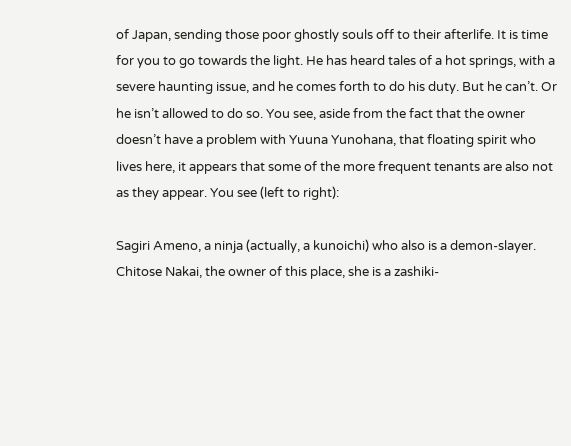of Japan, sending those poor ghostly souls off to their afterlife. It is time for you to go towards the light. He has heard tales of a hot springs, with a severe haunting issue, and he comes forth to do his duty. But he can’t. Or he isn’t allowed to do so. You see, aside from the fact that the owner doesn’t have a problem with Yuuna Yunohana, that floating spirit who lives here, it appears that some of the more frequent tenants are also not as they appear. You see (left to right):

Sagiri Ameno, a ninja (actually, a kunoichi) who also is a demon-slayer.
Chitose Nakai, the owner of this place, she is a zashiki-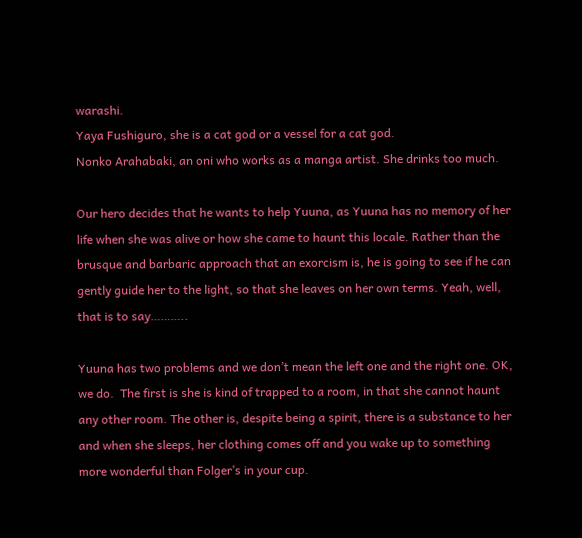warashi.
Yaya Fushiguro, she is a cat god or a vessel for a cat god.
Nonko Arahabaki, an oni who works as a manga artist. She drinks too much.

Our hero decides that he wants to help Yuuna, as Yuuna has no memory of her life when she was alive or how she came to haunt this locale. Rather than the brusque and barbaric approach that an exorcism is, he is going to see if he can gently guide her to the light, so that she leaves on her own terms. Yeah, well, that is to say………..

Yuuna has two problems and we don’t mean the left one and the right one. OK, we do.  The first is she is kind of trapped to a room, in that she cannot haunt any other room. The other is, despite being a spirit, there is a substance to her and when she sleeps, her clothing comes off and you wake up to something more wonderful than Folger’s in your cup.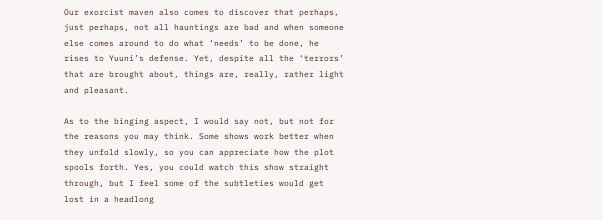Our exorcist maven also comes to discover that perhaps, just perhaps, not all hauntings are bad and when someone else comes around to do what ‘needs’ to be done, he rises to Yuuni’s defense. Yet, despite all the ‘terrors’ that are brought about, things are, really, rather light and pleasant.

As to the binging aspect, I would say not, but not for the reasons you may think. Some shows work better when they unfold slowly, so you can appreciate how the plot spools forth. Yes, you could watch this show straight through, but I feel some of the subtleties would get lost in a headlong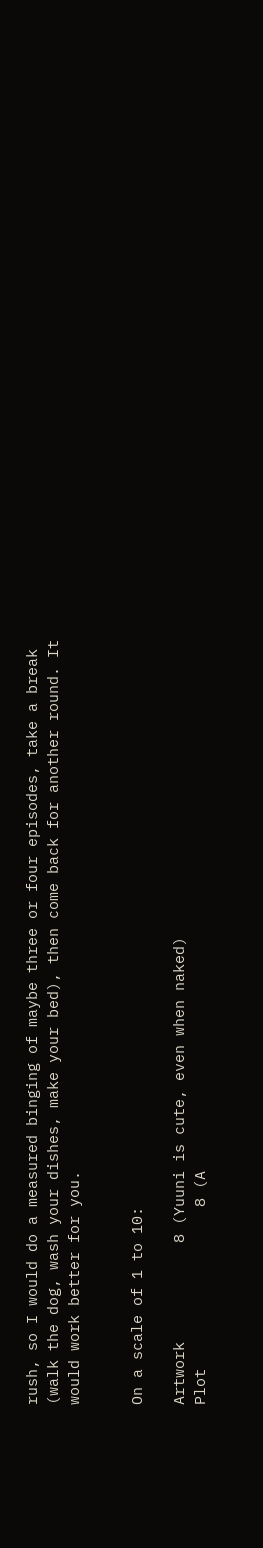rush, so I would do a measured binging of maybe three or four episodes, take a break (walk the dog, wash your dishes, make your bed), then come back for another round. It would work better for you.


On a scale of 1 to 10:

Artwork           8 (Yuuni is cute, even when naked)
Plot                  8 (A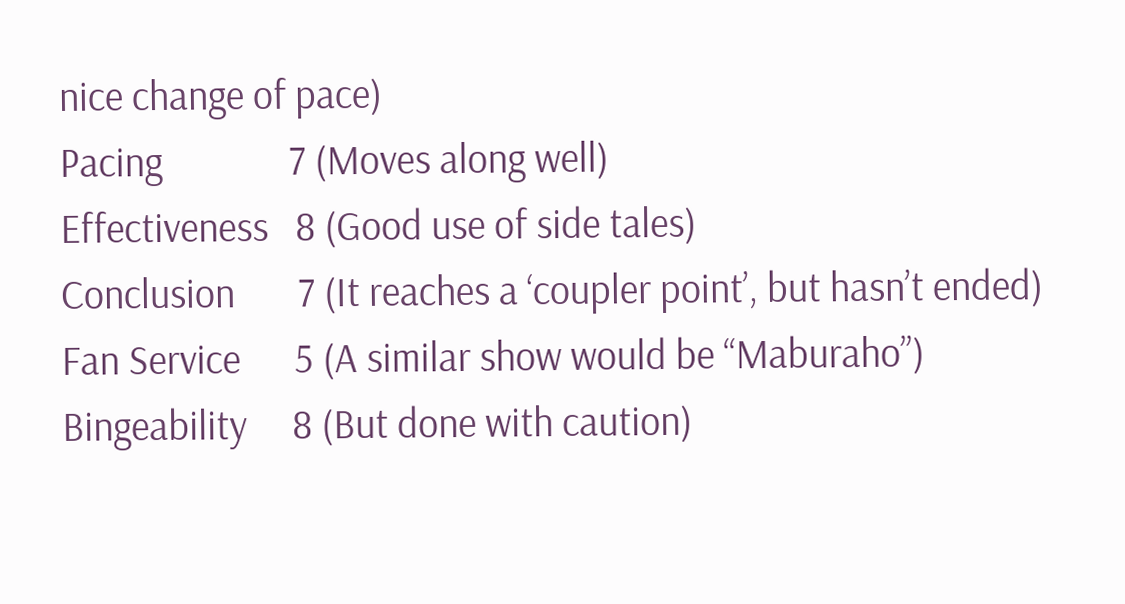nice change of pace)
Pacing              7 (Moves along well)
Effectiveness   8 (Good use of side tales)
Conclusion       7 (It reaches a ‘coupler point’, but hasn’t ended)
Fan Service      5 (A similar show would be “Maburaho”)
Bingeability     8 (But done with caution)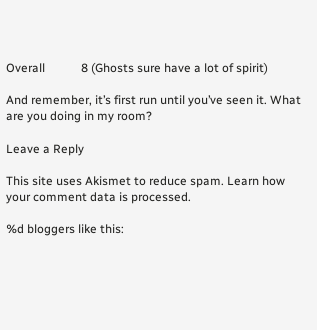Overall            8 (Ghosts sure have a lot of spirit)

And remember, it’s first run until you’ve seen it. What are you doing in my room?

Leave a Reply

This site uses Akismet to reduce spam. Learn how your comment data is processed.

%d bloggers like this: